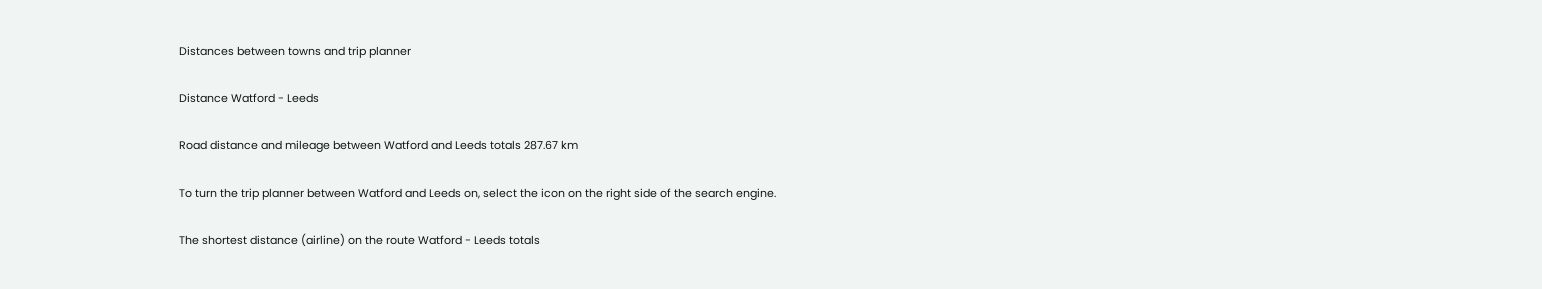Distances between towns and trip planner

Distance Watford - Leeds

Road distance and mileage between Watford and Leeds totals 287.67 km

To turn the trip planner between Watford and Leeds on, select the icon on the right side of the search engine.

The shortest distance (airline) on the route Watford - Leeds totals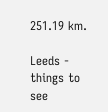251.19 km.

Leeds - things to see